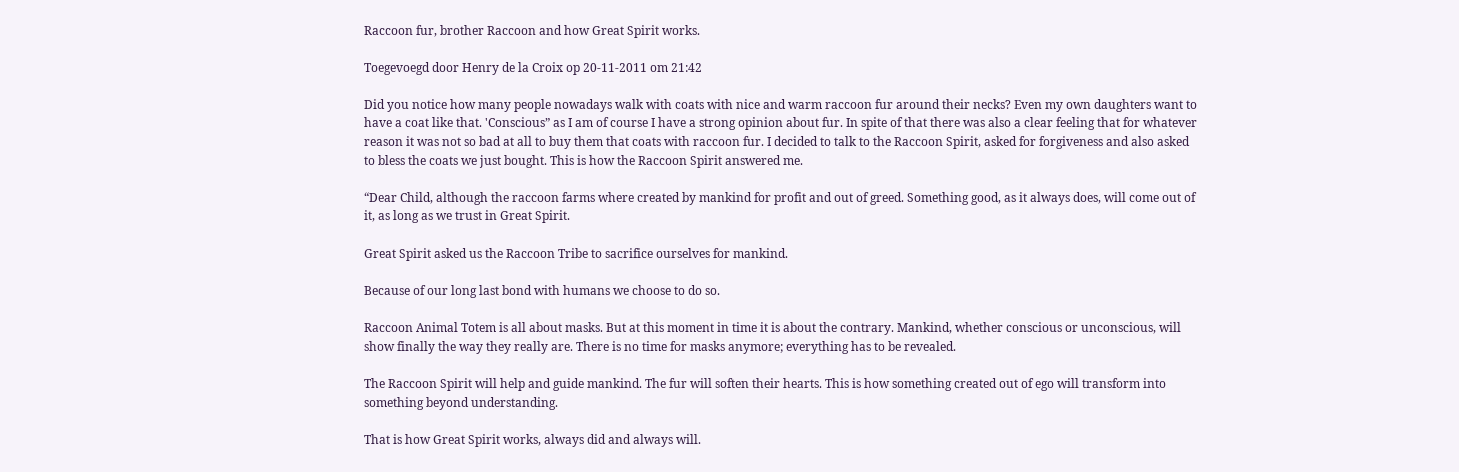Raccoon fur, brother Raccoon and how Great Spirit works.

Toegevoegd door Henry de la Croix op 20-11-2011 om 21:42

Did you notice how many people nowadays walk with coats with nice and warm raccoon fur around their necks? Even my own daughters want to have a coat like that. 'Conscious” as I am of course I have a strong opinion about fur. In spite of that there was also a clear feeling that for whatever reason it was not so bad at all to buy them that coats with raccoon fur. I decided to talk to the Raccoon Spirit, asked for forgiveness and also asked to bless the coats we just bought. This is how the Raccoon Spirit answered me.

“Dear Child, although the raccoon farms where created by mankind for profit and out of greed. Something good, as it always does, will come out of it, as long as we trust in Great Spirit.

Great Spirit asked us the Raccoon Tribe to sacrifice ourselves for mankind.

Because of our long last bond with humans we choose to do so.

Raccoon Animal Totem is all about masks. But at this moment in time it is about the contrary. Mankind, whether conscious or unconscious, will show finally the way they really are. There is no time for masks anymore; everything has to be revealed.

The Raccoon Spirit will help and guide mankind. The fur will soften their hearts. This is how something created out of ego will transform into something beyond understanding.

That is how Great Spirit works, always did and always will.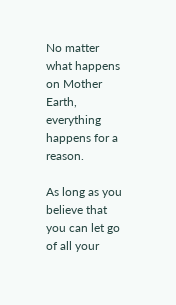No matter what happens on Mother Earth, everything happens for a reason.

As long as you believe that you can let go of all your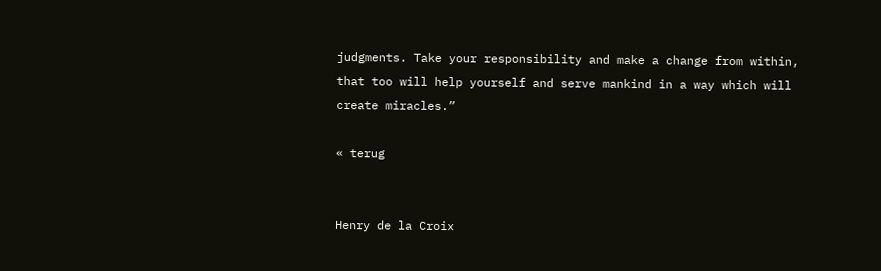judgments. Take your responsibility and make a change from within, that too will help yourself and serve mankind in a way which will create miracles.”

« terug


Henry de la Croix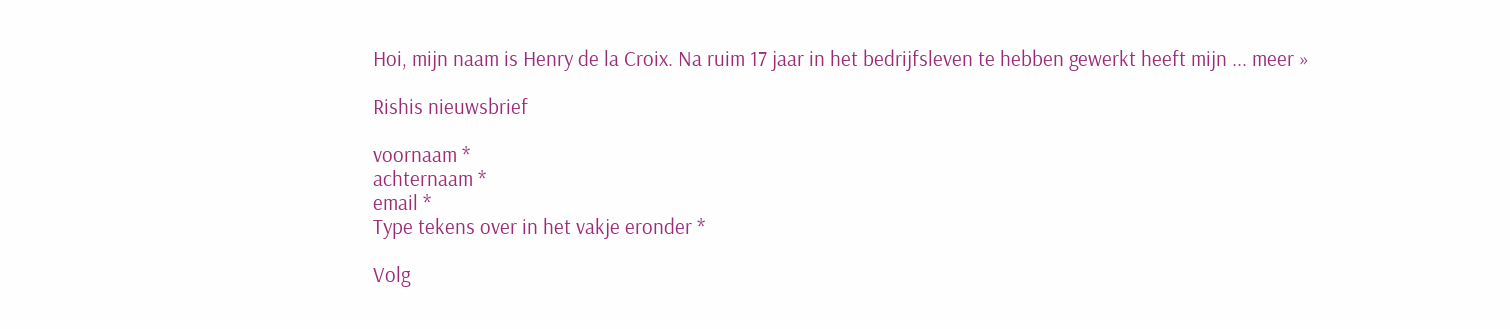Hoi, mijn naam is Henry de la Croix. Na ruim 17 jaar in het bedrijfsleven te hebben gewerkt heeft mijn ... meer »

Rishis nieuwsbrief

voornaam *
achternaam *
email *
Type tekens over in het vakje eronder *

Volg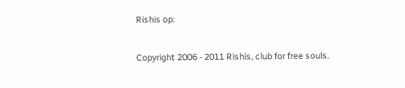Rishis op:

Copyright 2006 - 2011 Rishis, club for free souls.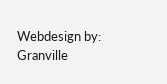Webdesign by: Granville